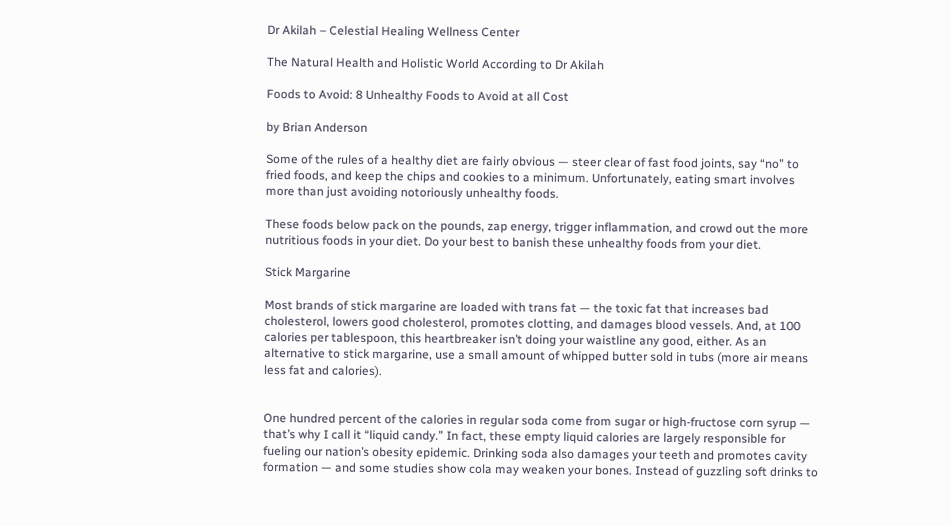Dr Akilah – Celestial Healing Wellness Center

The Natural Health and Holistic World According to Dr Akilah

Foods to Avoid: 8 Unhealthy Foods to Avoid at all Cost

by Brian Anderson

Some of the rules of a healthy diet are fairly obvious — steer clear of fast food joints, say “no” to fried foods, and keep the chips and cookies to a minimum. Unfortunately, eating smart involves more than just avoiding notoriously unhealthy foods.

These foods below pack on the pounds, zap energy, trigger inflammation, and crowd out the more nutritious foods in your diet. Do your best to banish these unhealthy foods from your diet.

Stick Margarine

Most brands of stick margarine are loaded with trans fat — the toxic fat that increases bad cholesterol, lowers good cholesterol, promotes clotting, and damages blood vessels. And, at 100 calories per tablespoon, this heartbreaker isn’t doing your waistline any good, either. As an alternative to stick margarine, use a small amount of whipped butter sold in tubs (more air means less fat and calories).


One hundred percent of the calories in regular soda come from sugar or high-fructose corn syrup — that’s why I call it “liquid candy.” In fact, these empty liquid calories are largely responsible for fueling our nation’s obesity epidemic. Drinking soda also damages your teeth and promotes cavity formation — and some studies show cola may weaken your bones. Instead of guzzling soft drinks to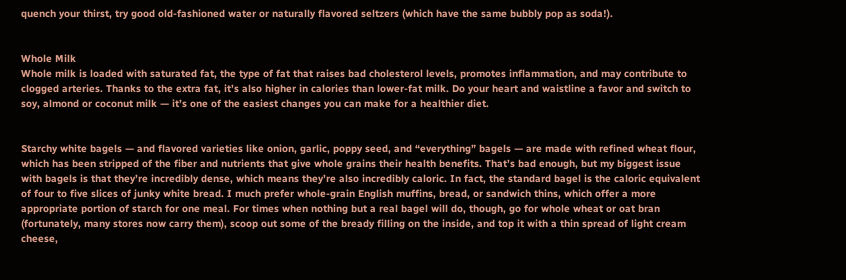quench your thirst, try good old-fashioned water or naturally flavored seltzers (which have the same bubbly pop as soda!).


Whole Milk
Whole milk is loaded with saturated fat, the type of fat that raises bad cholesterol levels, promotes inflammation, and may contribute to clogged arteries. Thanks to the extra fat, it’s also higher in calories than lower-fat milk. Do your heart and waistline a favor and switch to soy, almond or coconut milk — it’s one of the easiest changes you can make for a healthier diet.


Starchy white bagels — and flavored varieties like onion, garlic, poppy seed, and “everything” bagels — are made with refined wheat flour, which has been stripped of the fiber and nutrients that give whole grains their health benefits. That’s bad enough, but my biggest issue with bagels is that they’re incredibly dense, which means they’re also incredibly caloric. In fact, the standard bagel is the caloric equivalent of four to five slices of junky white bread. I much prefer whole-grain English muffins, bread, or sandwich thins, which offer a more appropriate portion of starch for one meal. For times when nothing but a real bagel will do, though, go for whole wheat or oat bran (fortunately, many stores now carry them), scoop out some of the bready filling on the inside, and top it with a thin spread of light cream cheese,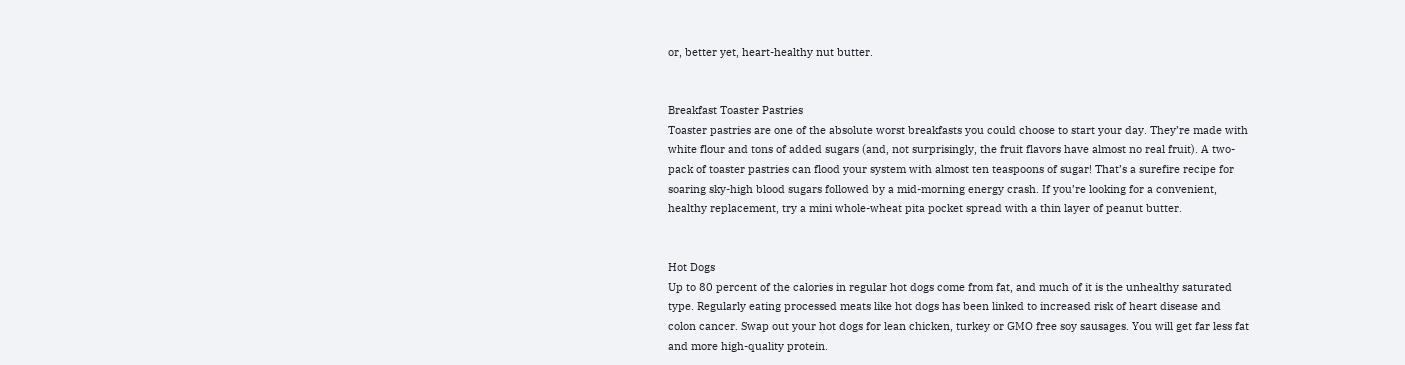or, better yet, heart-healthy nut butter.


Breakfast Toaster Pastries
Toaster pastries are one of the absolute worst breakfasts you could choose to start your day. They’re made with white flour and tons of added sugars (and, not surprisingly, the fruit flavors have almost no real fruit). A two-pack of toaster pastries can flood your system with almost ten teaspoons of sugar! That’s a surefire recipe for soaring sky-high blood sugars followed by a mid-morning energy crash. If you’re looking for a convenient, healthy replacement, try a mini whole-wheat pita pocket spread with a thin layer of peanut butter.


Hot Dogs
Up to 80 percent of the calories in regular hot dogs come from fat, and much of it is the unhealthy saturated type. Regularly eating processed meats like hot dogs has been linked to increased risk of heart disease and colon cancer. Swap out your hot dogs for lean chicken, turkey or GMO free soy sausages. You will get far less fat and more high-quality protein.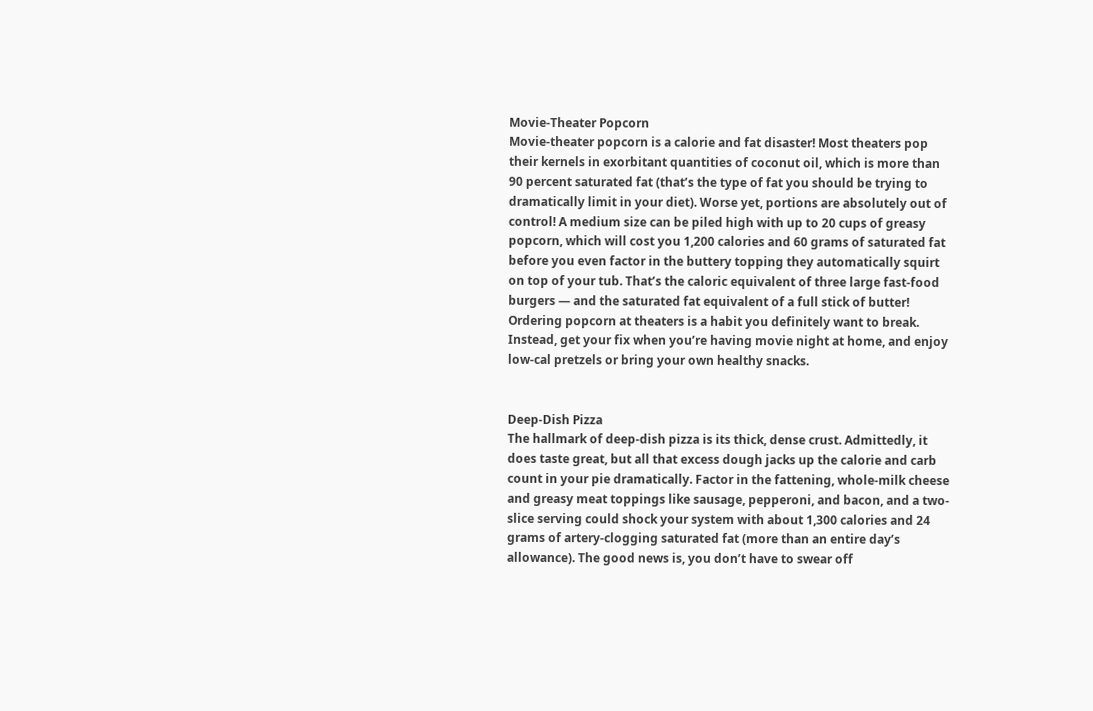Movie-Theater Popcorn
Movie-theater popcorn is a calorie and fat disaster! Most theaters pop their kernels in exorbitant quantities of coconut oil, which is more than 90 percent saturated fat (that’s the type of fat you should be trying to dramatically limit in your diet). Worse yet, portions are absolutely out of control! A medium size can be piled high with up to 20 cups of greasy popcorn, which will cost you 1,200 calories and 60 grams of saturated fat before you even factor in the buttery topping they automatically squirt on top of your tub. That’s the caloric equivalent of three large fast-food burgers — and the saturated fat equivalent of a full stick of butter! Ordering popcorn at theaters is a habit you definitely want to break. Instead, get your fix when you’re having movie night at home, and enjoy low-cal pretzels or bring your own healthy snacks.


Deep-Dish Pizza
The hallmark of deep-dish pizza is its thick, dense crust. Admittedly, it does taste great, but all that excess dough jacks up the calorie and carb count in your pie dramatically. Factor in the fattening, whole-milk cheese and greasy meat toppings like sausage, pepperoni, and bacon, and a two-slice serving could shock your system with about 1,300 calories and 24 grams of artery-clogging saturated fat (more than an entire day’s allowance). The good news is, you don’t have to swear off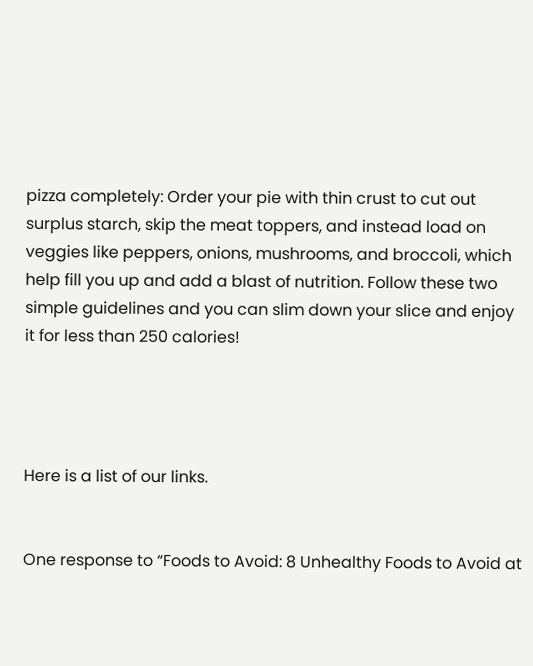pizza completely: Order your pie with thin crust to cut out surplus starch, skip the meat toppers, and instead load on veggies like peppers, onions, mushrooms, and broccoli, which help fill you up and add a blast of nutrition. Follow these two simple guidelines and you can slim down your slice and enjoy it for less than 250 calories!




Here is a list of our links.


One response to “Foods to Avoid: 8 Unhealthy Foods to Avoid at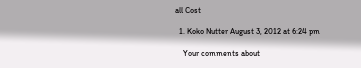all Cost

  1. Koko Nutter August 3, 2012 at 6:24 pm

    Your comments about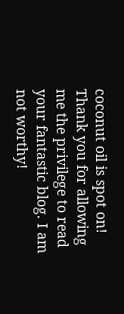coconut oil is spot on! Thank you for allowing me the privilege to read your fantastic blog. I am not worthy!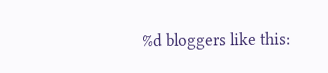%d bloggers like this: